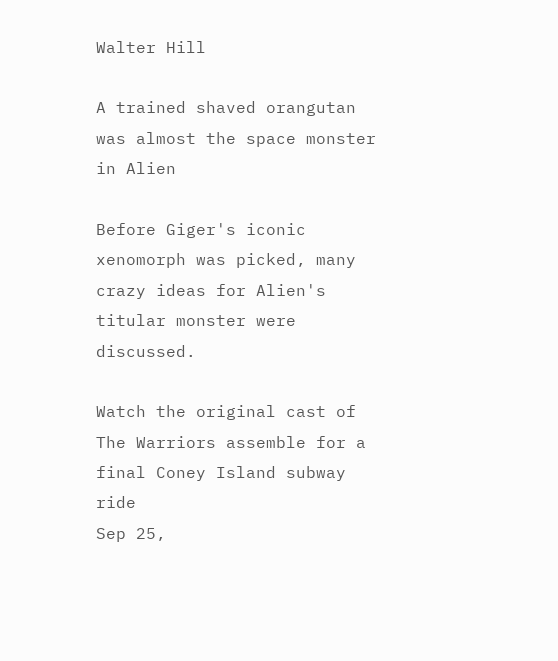Walter Hill

A trained shaved orangutan was almost the space monster in Alien

Before Giger's iconic xenomorph was picked, many crazy ideas for Alien's titular monster were discussed.

Watch the original cast of The Warriors assemble for a final Coney Island subway ride
Sep 25,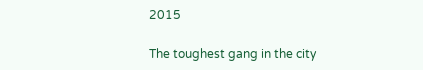2015

The toughest gang in the city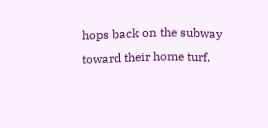hops back on the subway toward their home turf.